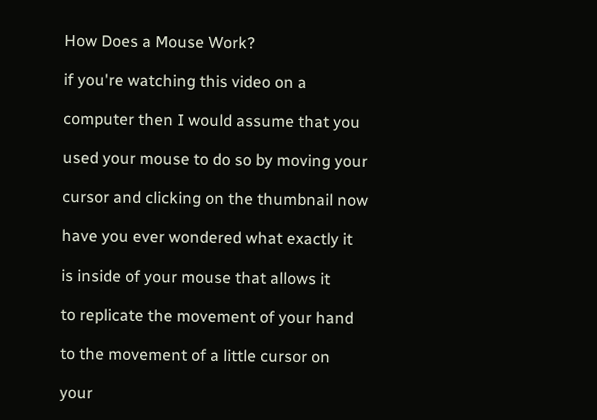How Does a Mouse Work?

if you're watching this video on a

computer then I would assume that you

used your mouse to do so by moving your

cursor and clicking on the thumbnail now

have you ever wondered what exactly it

is inside of your mouse that allows it

to replicate the movement of your hand

to the movement of a little cursor on

your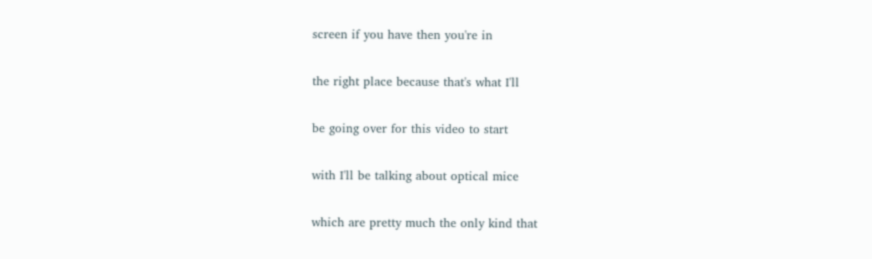screen if you have then you're in

the right place because that's what I'll

be going over for this video to start

with I'll be talking about optical mice

which are pretty much the only kind that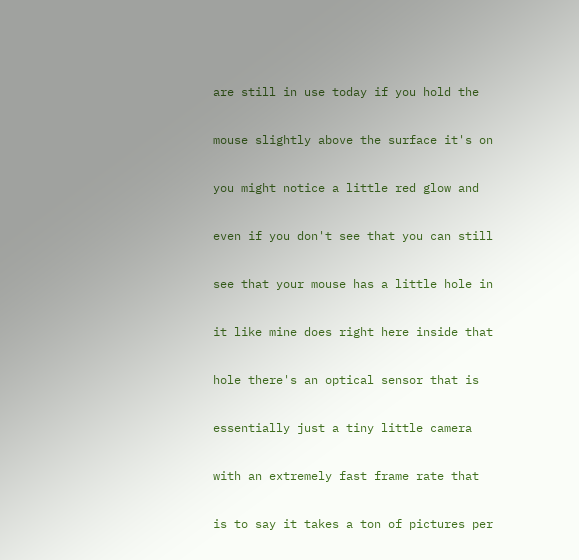are still in use today if you hold the

mouse slightly above the surface it's on

you might notice a little red glow and

even if you don't see that you can still

see that your mouse has a little hole in

it like mine does right here inside that

hole there's an optical sensor that is

essentially just a tiny little camera

with an extremely fast frame rate that

is to say it takes a ton of pictures per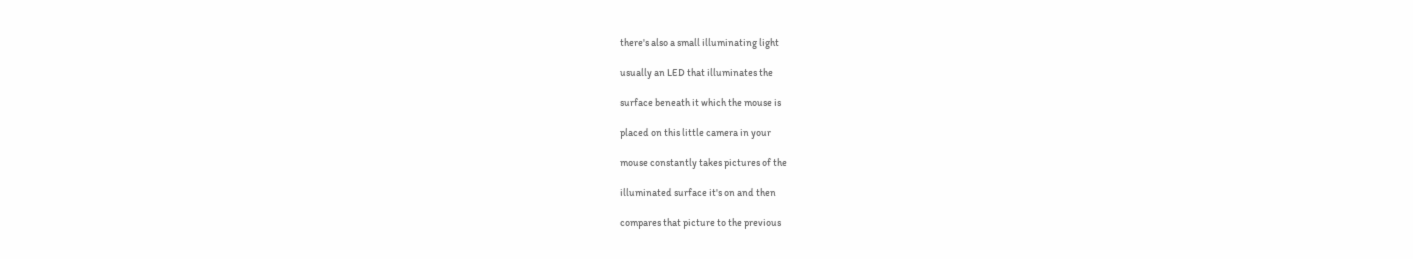there's also a small illuminating light

usually an LED that illuminates the

surface beneath it which the mouse is

placed on this little camera in your

mouse constantly takes pictures of the

illuminated surface it's on and then

compares that picture to the previous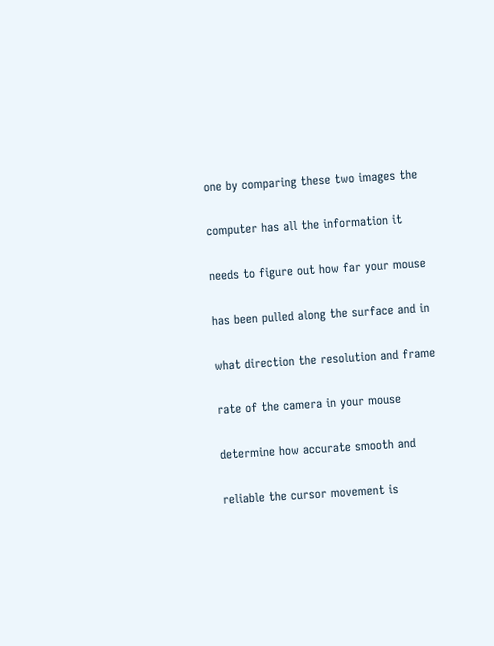one by comparing these two images the

computer has all the information it

needs to figure out how far your mouse

has been pulled along the surface and in

what direction the resolution and frame

rate of the camera in your mouse

determine how accurate smooth and

reliable the cursor movement is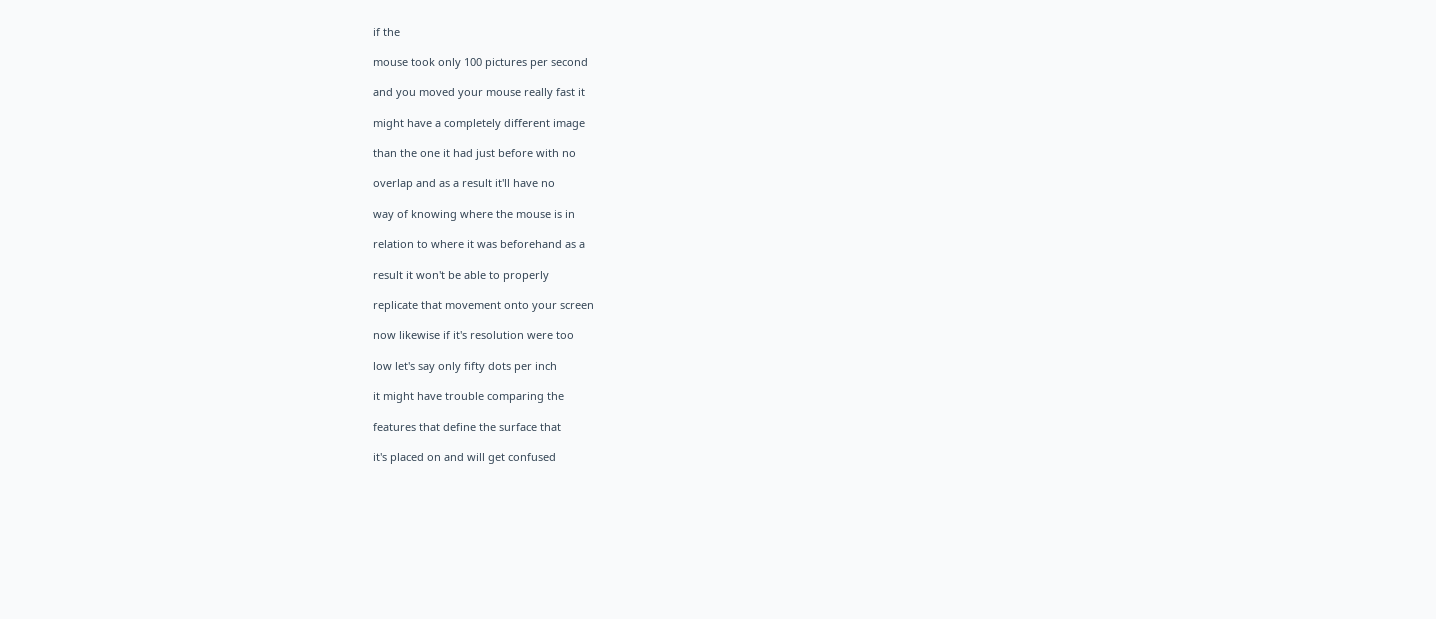if the

mouse took only 100 pictures per second

and you moved your mouse really fast it

might have a completely different image

than the one it had just before with no

overlap and as a result it'll have no

way of knowing where the mouse is in

relation to where it was beforehand as a

result it won't be able to properly

replicate that movement onto your screen

now likewise if it's resolution were too

low let's say only fifty dots per inch

it might have trouble comparing the

features that define the surface that

it's placed on and will get confused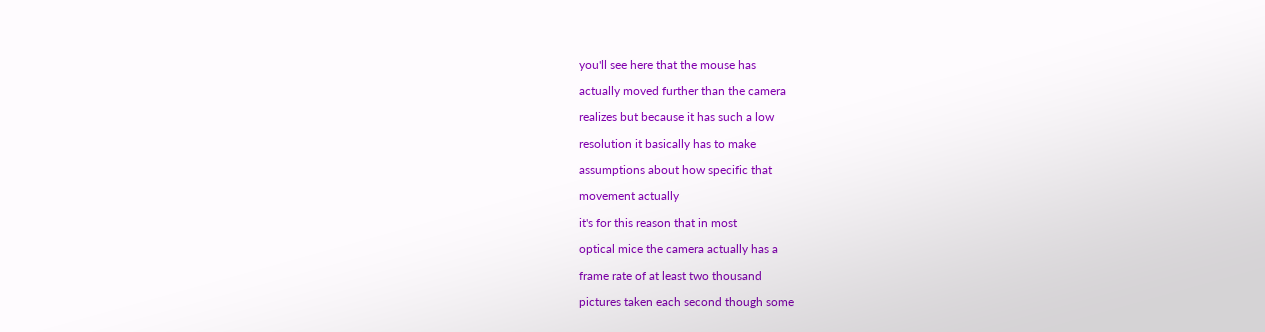you'll see here that the mouse has

actually moved further than the camera

realizes but because it has such a low

resolution it basically has to make

assumptions about how specific that

movement actually

it's for this reason that in most

optical mice the camera actually has a

frame rate of at least two thousand

pictures taken each second though some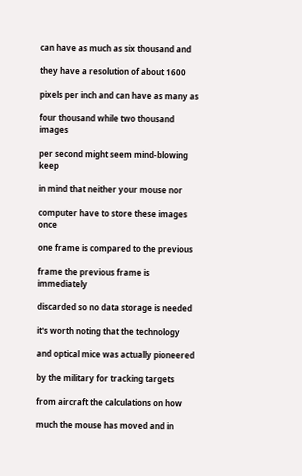can have as much as six thousand and

they have a resolution of about 1600

pixels per inch and can have as many as

four thousand while two thousand images

per second might seem mind-blowing keep

in mind that neither your mouse nor

computer have to store these images once

one frame is compared to the previous

frame the previous frame is immediately

discarded so no data storage is needed

it's worth noting that the technology

and optical mice was actually pioneered

by the military for tracking targets

from aircraft the calculations on how

much the mouse has moved and in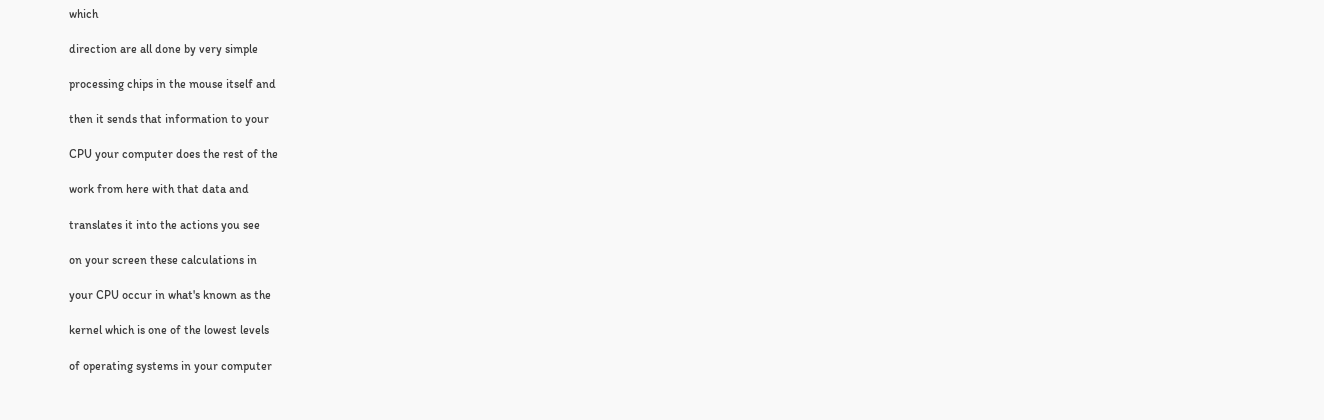which

direction are all done by very simple

processing chips in the mouse itself and

then it sends that information to your

CPU your computer does the rest of the

work from here with that data and

translates it into the actions you see

on your screen these calculations in

your CPU occur in what's known as the

kernel which is one of the lowest levels

of operating systems in your computer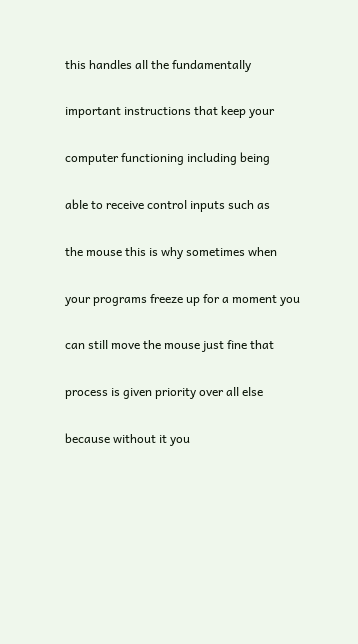this handles all the fundamentally

important instructions that keep your

computer functioning including being

able to receive control inputs such as

the mouse this is why sometimes when

your programs freeze up for a moment you

can still move the mouse just fine that

process is given priority over all else

because without it you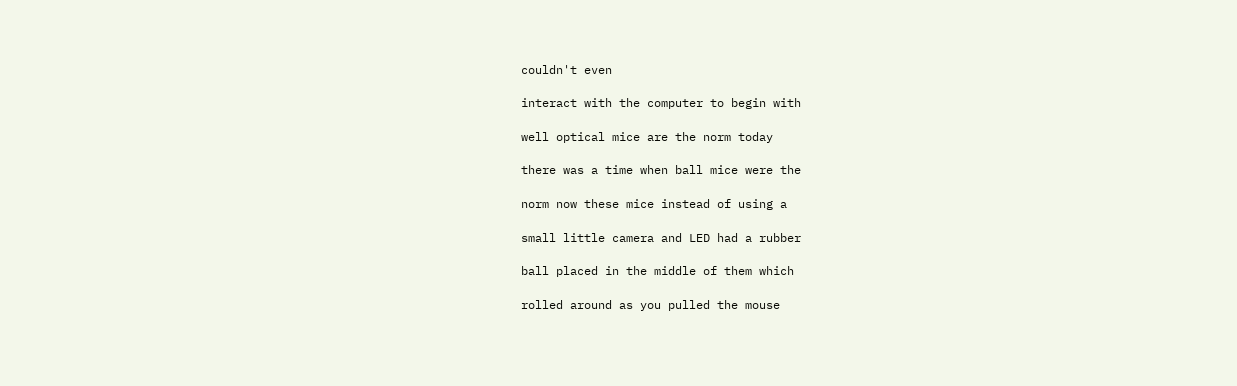couldn't even

interact with the computer to begin with

well optical mice are the norm today

there was a time when ball mice were the

norm now these mice instead of using a

small little camera and LED had a rubber

ball placed in the middle of them which

rolled around as you pulled the mouse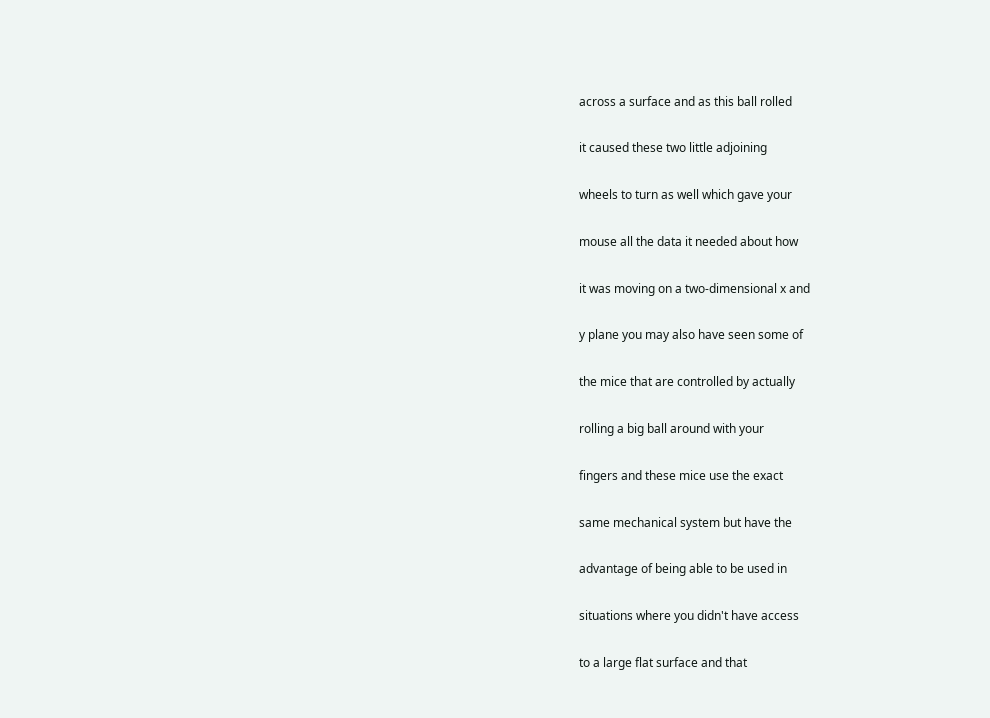across a surface and as this ball rolled

it caused these two little adjoining

wheels to turn as well which gave your

mouse all the data it needed about how

it was moving on a two-dimensional x and

y plane you may also have seen some of

the mice that are controlled by actually

rolling a big ball around with your

fingers and these mice use the exact

same mechanical system but have the

advantage of being able to be used in

situations where you didn't have access

to a large flat surface and that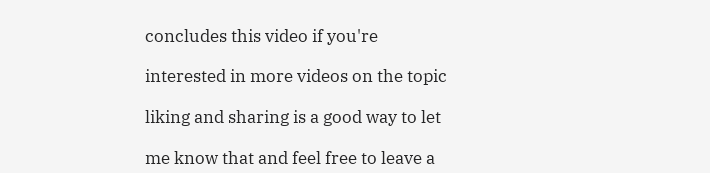concludes this video if you're

interested in more videos on the topic

liking and sharing is a good way to let

me know that and feel free to leave a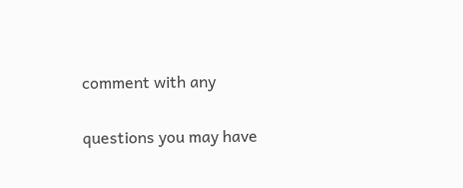comment with any

questions you may have